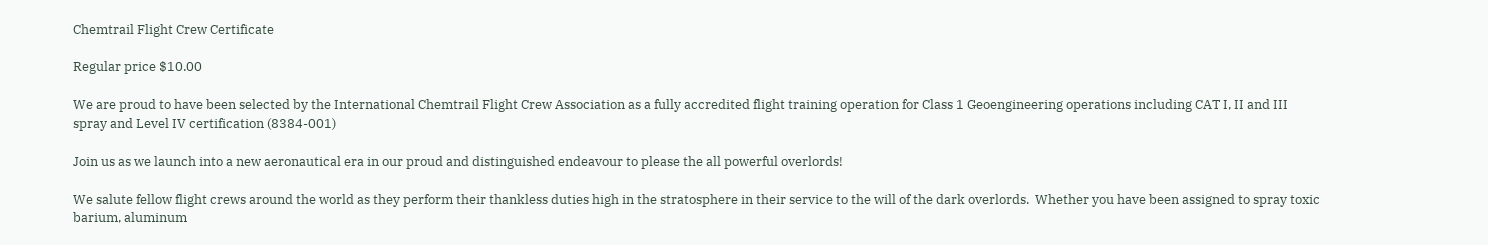Chemtrail Flight Crew Certificate

Regular price $10.00

We are proud to have been selected by the International Chemtrail Flight Crew Association as a fully accredited flight training operation for Class 1 Geoengineering operations including CAT I, II and III spray and Level IV certification (8384-001)

Join us as we launch into a new aeronautical era in our proud and distinguished endeavour to please the all powerful overlords!

We salute fellow flight crews around the world as they perform their thankless duties high in the stratosphere in their service to the will of the dark overlords.  Whether you have been assigned to spray toxic barium, aluminum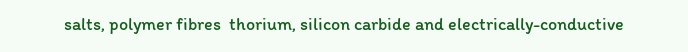salts, polymer fibres  thorium, silicon carbide and electrically-conductive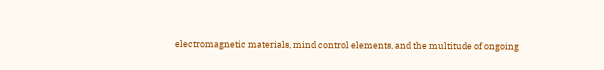electromagnetic materials, mind control elements, and the multitude of ongoing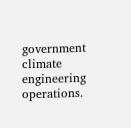government climate engineering operations.